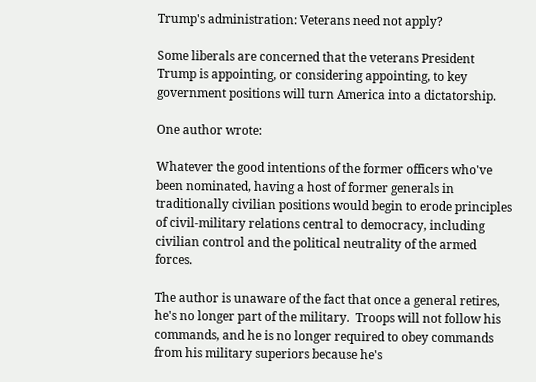Trump's administration: Veterans need not apply?

Some liberals are concerned that the veterans President Trump is appointing, or considering appointing, to key government positions will turn America into a dictatorship.

One author wrote:

Whatever the good intentions of the former officers who've been nominated, having a host of former generals in traditionally civilian positions would begin to erode principles of civil-military relations central to democracy, including civilian control and the political neutrality of the armed forces.

The author is unaware of the fact that once a general retires, he's no longer part of the military.  Troops will not follow his commands, and he is no longer required to obey commands from his military superiors because he's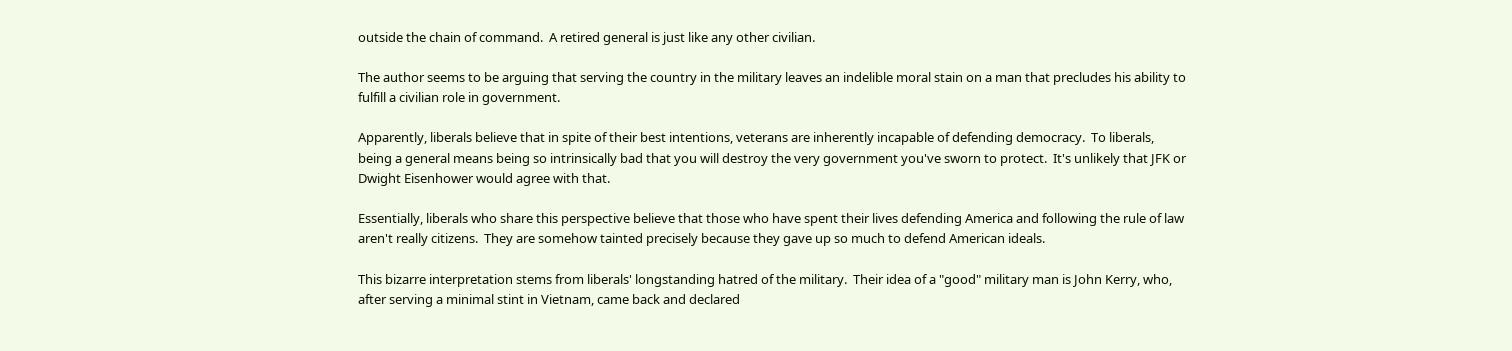outside the chain of command.  A retired general is just like any other civilian.

The author seems to be arguing that serving the country in the military leaves an indelible moral stain on a man that precludes his ability to fulfill a civilian role in government.

Apparently, liberals believe that in spite of their best intentions, veterans are inherently incapable of defending democracy.  To liberals, being a general means being so intrinsically bad that you will destroy the very government you've sworn to protect.  It's unlikely that JFK or Dwight Eisenhower would agree with that.

Essentially, liberals who share this perspective believe that those who have spent their lives defending America and following the rule of law aren't really citizens.  They are somehow tainted precisely because they gave up so much to defend American ideals.

This bizarre interpretation stems from liberals' longstanding hatred of the military.  Their idea of a "good" military man is John Kerry, who, after serving a minimal stint in Vietnam, came back and declared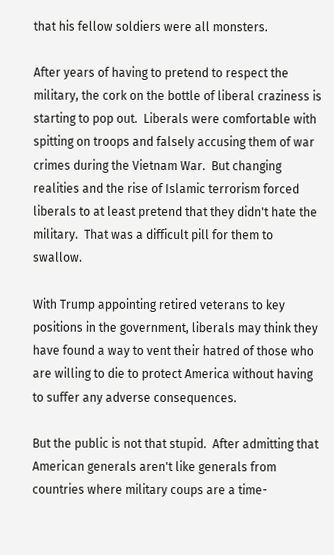that his fellow soldiers were all monsters.

After years of having to pretend to respect the military, the cork on the bottle of liberal craziness is starting to pop out.  Liberals were comfortable with spitting on troops and falsely accusing them of war crimes during the Vietnam War.  But changing realities and the rise of Islamic terrorism forced liberals to at least pretend that they didn't hate the military.  That was a difficult pill for them to swallow.

With Trump appointing retired veterans to key positions in the government, liberals may think they have found a way to vent their hatred of those who are willing to die to protect America without having to suffer any adverse consequences.

But the public is not that stupid.  After admitting that American generals aren't like generals from countries where military coups are a time-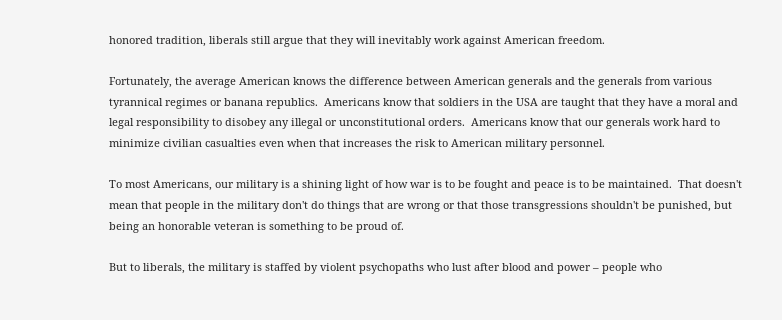honored tradition, liberals still argue that they will inevitably work against American freedom.

Fortunately, the average American knows the difference between American generals and the generals from various tyrannical regimes or banana republics.  Americans know that soldiers in the USA are taught that they have a moral and legal responsibility to disobey any illegal or unconstitutional orders.  Americans know that our generals work hard to minimize civilian casualties even when that increases the risk to American military personnel.

To most Americans, our military is a shining light of how war is to be fought and peace is to be maintained.  That doesn't mean that people in the military don't do things that are wrong or that those transgressions shouldn't be punished, but being an honorable veteran is something to be proud of.

But to liberals, the military is staffed by violent psychopaths who lust after blood and power – people who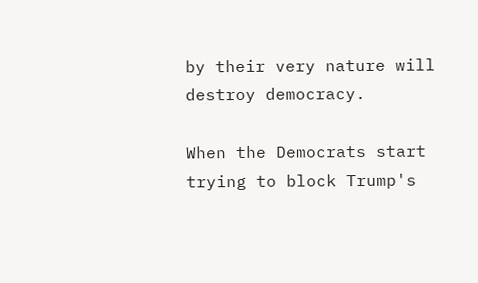by their very nature will destroy democracy.

When the Democrats start trying to block Trump's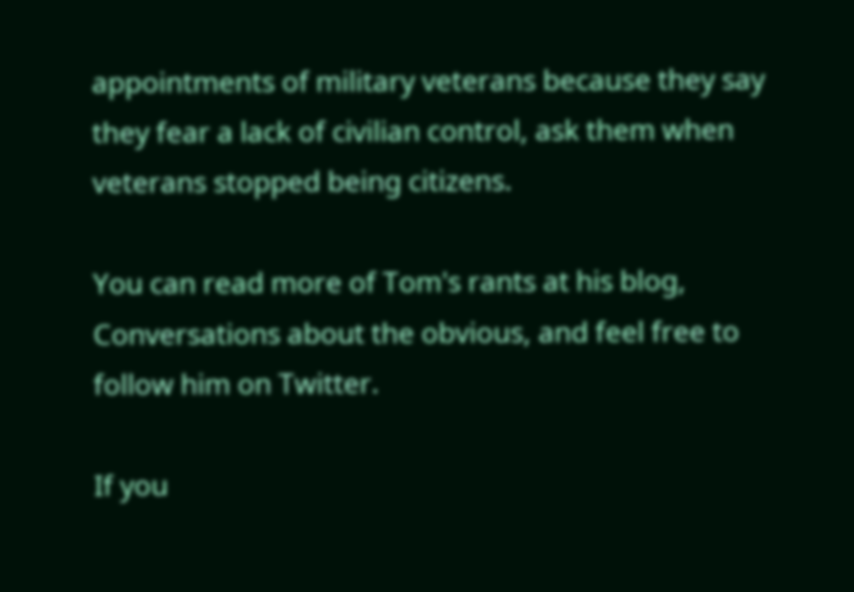appointments of military veterans because they say they fear a lack of civilian control, ask them when veterans stopped being citizens.

You can read more of Tom's rants at his blog, Conversations about the obvious, and feel free to follow him on Twitter.

If you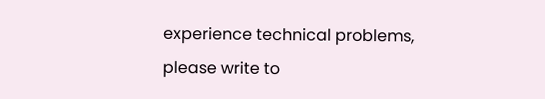experience technical problems, please write to